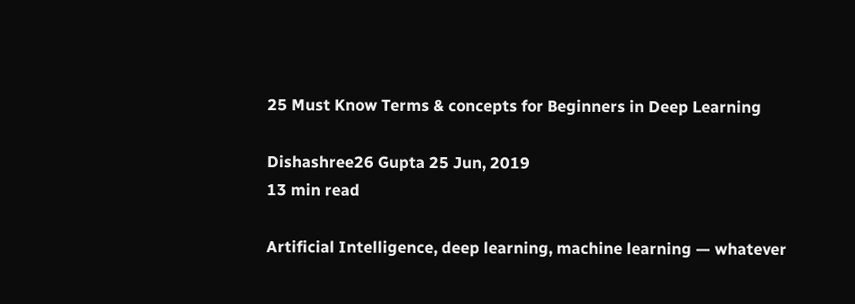25 Must Know Terms & concepts for Beginners in Deep Learning

Dishashree26 Gupta 25 Jun, 2019
13 min read

Artificial Intelligence, deep learning, machine learning — whatever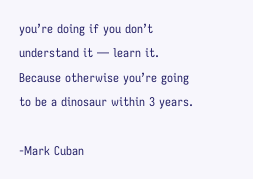you’re doing if you don’t understand it — learn it. Because otherwise you’re going to be a dinosaur within 3 years.

-Mark Cuban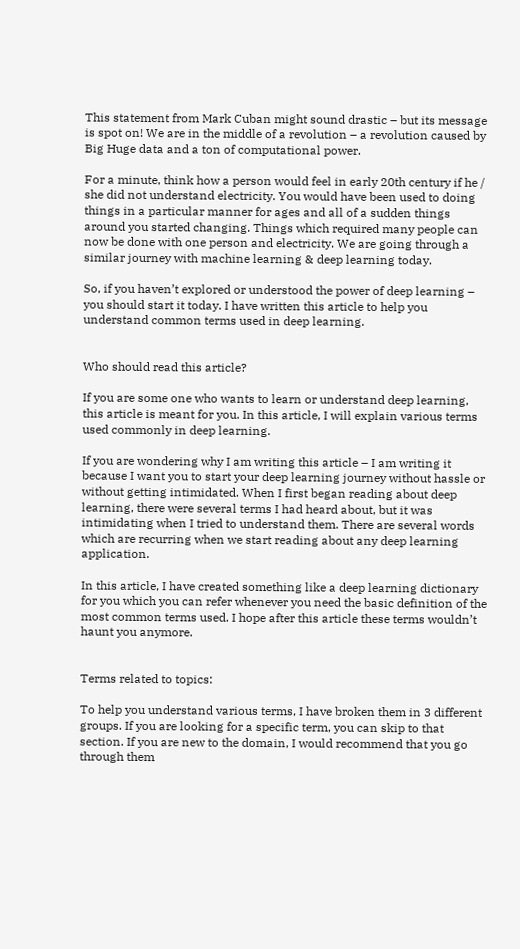This statement from Mark Cuban might sound drastic – but its message is spot on! We are in the middle of a revolution – a revolution caused by Big Huge data and a ton of computational power.

For a minute, think how a person would feel in early 20th century if he / she did not understand electricity. You would have been used to doing things in a particular manner for ages and all of a sudden things around you started changing. Things which required many people can now be done with one person and electricity. We are going through a similar journey with machine learning & deep learning today.

So, if you haven’t explored or understood the power of deep learning – you should start it today. I have written this article to help you understand common terms used in deep learning.


Who should read this article?

If you are some one who wants to learn or understand deep learning, this article is meant for you. In this article, I will explain various terms used commonly in deep learning.

If you are wondering why I am writing this article – I am writing it because I want you to start your deep learning journey without hassle or without getting intimidated. When I first began reading about deep learning, there were several terms I had heard about, but it was intimidating when I tried to understand them. There are several words which are recurring when we start reading about any deep learning application.

In this article, I have created something like a deep learning dictionary for you which you can refer whenever you need the basic definition of the most common terms used. I hope after this article these terms wouldn’t haunt you anymore.


Terms related to topics:

To help you understand various terms, I have broken them in 3 different groups. If you are looking for a specific term, you can skip to that section. If you are new to the domain, I would recommend that you go through them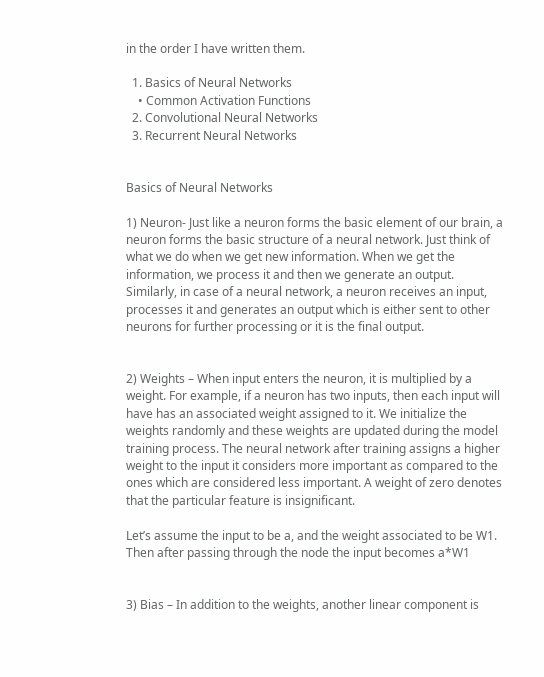in the order I have written them.

  1. Basics of Neural Networks
    • Common Activation Functions
  2. Convolutional Neural Networks
  3. Recurrent Neural Networks


Basics of Neural Networks

1) Neuron- Just like a neuron forms the basic element of our brain, a neuron forms the basic structure of a neural network. Just think of what we do when we get new information. When we get the information, we process it and then we generate an output. Similarly, in case of a neural network, a neuron receives an input, processes it and generates an output which is either sent to other neurons for further processing or it is the final output.


2) Weights – When input enters the neuron, it is multiplied by a weight. For example, if a neuron has two inputs, then each input will have has an associated weight assigned to it. We initialize the weights randomly and these weights are updated during the model training process. The neural network after training assigns a higher weight to the input it considers more important as compared to the ones which are considered less important. A weight of zero denotes that the particular feature is insignificant.

Let’s assume the input to be a, and the weight associated to be W1. Then after passing through the node the input becomes a*W1


3) Bias – In addition to the weights, another linear component is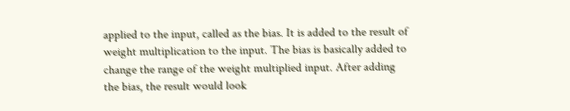applied to the input, called as the bias. It is added to the result of weight multiplication to the input. The bias is basically added to change the range of the weight multiplied input. After adding the bias, the result would look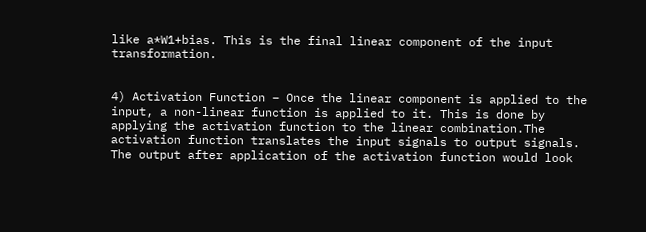like a*W1+bias. This is the final linear component of the input transformation.


4) Activation Function – Once the linear component is applied to the input, a non-linear function is applied to it. This is done by applying the activation function to the linear combination.The activation function translates the input signals to output signals. The output after application of the activation function would look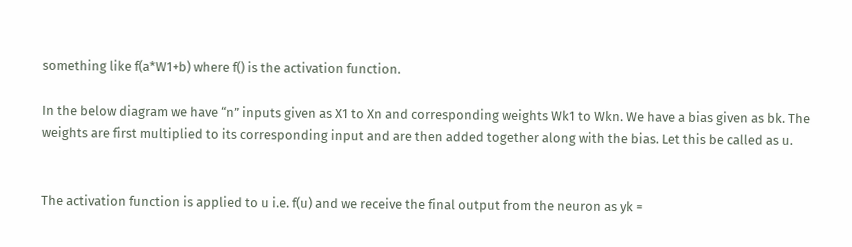something like f(a*W1+b) where f() is the activation function.

In the below diagram we have “n” inputs given as X1 to Xn and corresponding weights Wk1 to Wkn. We have a bias given as bk. The weights are first multiplied to its corresponding input and are then added together along with the bias. Let this be called as u.


The activation function is applied to u i.e. f(u) and we receive the final output from the neuron as yk =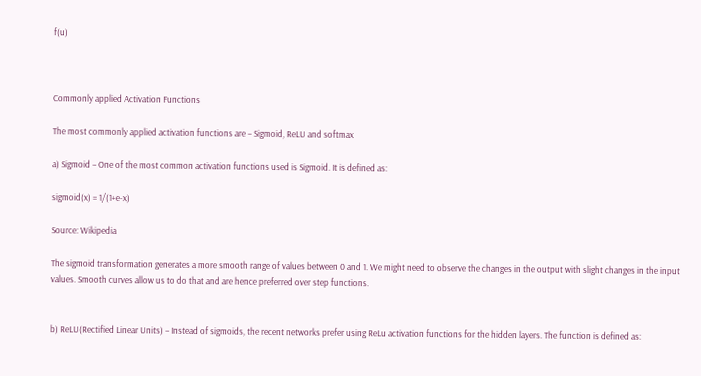f(u)



Commonly applied Activation Functions

The most commonly applied activation functions are – Sigmoid, ReLU and softmax

a) Sigmoid – One of the most common activation functions used is Sigmoid. It is defined as:

sigmoid(x) = 1/(1+e-x)

Source: Wikipedia

The sigmoid transformation generates a more smooth range of values between 0 and 1. We might need to observe the changes in the output with slight changes in the input values. Smooth curves allow us to do that and are hence preferred over step functions.


b) ReLU(Rectified Linear Units) – Instead of sigmoids, the recent networks prefer using ReLu activation functions for the hidden layers. The function is defined as: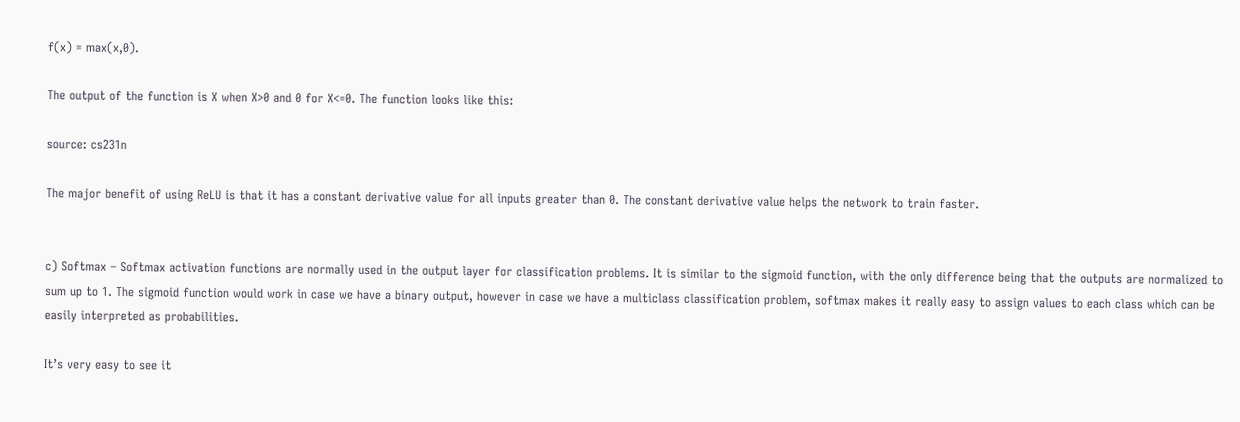f(x) = max(x,0).

The output of the function is X when X>0 and 0 for X<=0. The function looks like this:

source: cs231n

The major benefit of using ReLU is that it has a constant derivative value for all inputs greater than 0. The constant derivative value helps the network to train faster.


c) Softmax – Softmax activation functions are normally used in the output layer for classification problems. It is similar to the sigmoid function, with the only difference being that the outputs are normalized to sum up to 1. The sigmoid function would work in case we have a binary output, however in case we have a multiclass classification problem, softmax makes it really easy to assign values to each class which can be easily interpreted as probabilities.

It’s very easy to see it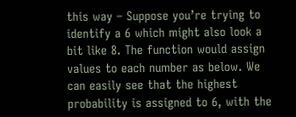this way – Suppose you’re trying to identify a 6 which might also look a bit like 8. The function would assign values to each number as below. We can easily see that the highest probability is assigned to 6, with the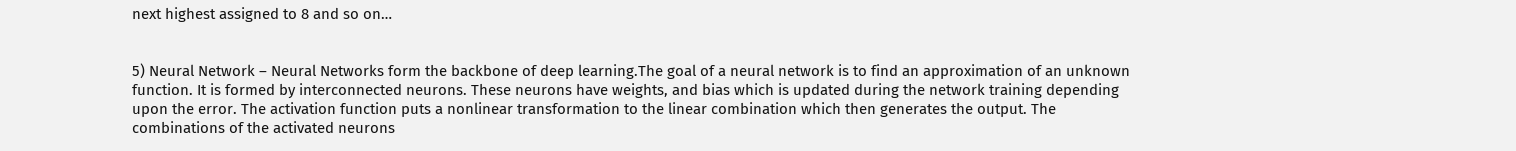next highest assigned to 8 and so on…


5) Neural Network – Neural Networks form the backbone of deep learning.The goal of a neural network is to find an approximation of an unknown function. It is formed by interconnected neurons. These neurons have weights, and bias which is updated during the network training depending upon the error. The activation function puts a nonlinear transformation to the linear combination which then generates the output. The combinations of the activated neurons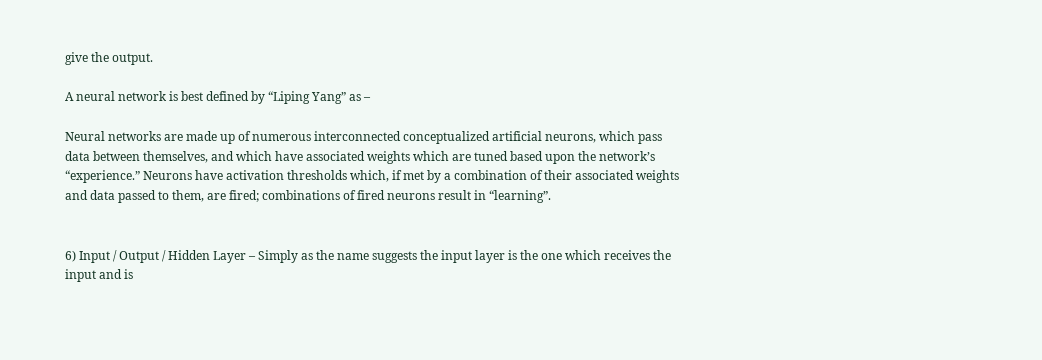give the output.

A neural network is best defined by “Liping Yang” as –

Neural networks are made up of numerous interconnected conceptualized artificial neurons, which pass data between themselves, and which have associated weights which are tuned based upon the network’s “experience.” Neurons have activation thresholds which, if met by a combination of their associated weights and data passed to them, are fired; combinations of fired neurons result in “learning”.


6) Input / Output / Hidden Layer – Simply as the name suggests the input layer is the one which receives the input and is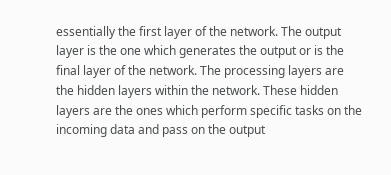essentially the first layer of the network. The output layer is the one which generates the output or is the final layer of the network. The processing layers are the hidden layers within the network. These hidden layers are the ones which perform specific tasks on the incoming data and pass on the output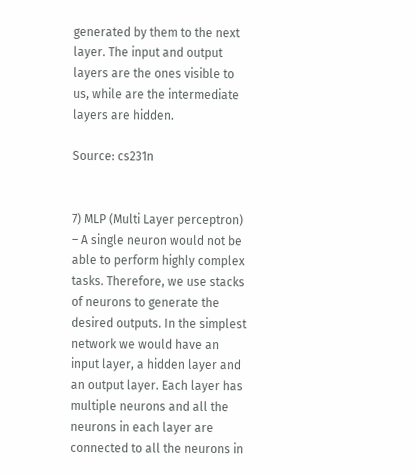generated by them to the next layer. The input and output layers are the ones visible to us, while are the intermediate layers are hidden.

Source: cs231n


7) MLP (Multi Layer perceptron) – A single neuron would not be able to perform highly complex tasks. Therefore, we use stacks of neurons to generate the desired outputs. In the simplest network we would have an input layer, a hidden layer and an output layer. Each layer has multiple neurons and all the neurons in each layer are connected to all the neurons in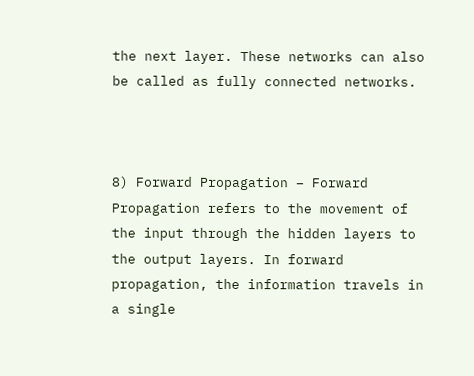the next layer. These networks can also be called as fully connected networks.



8) Forward Propagation – Forward Propagation refers to the movement of the input through the hidden layers to the output layers. In forward propagation, the information travels in a single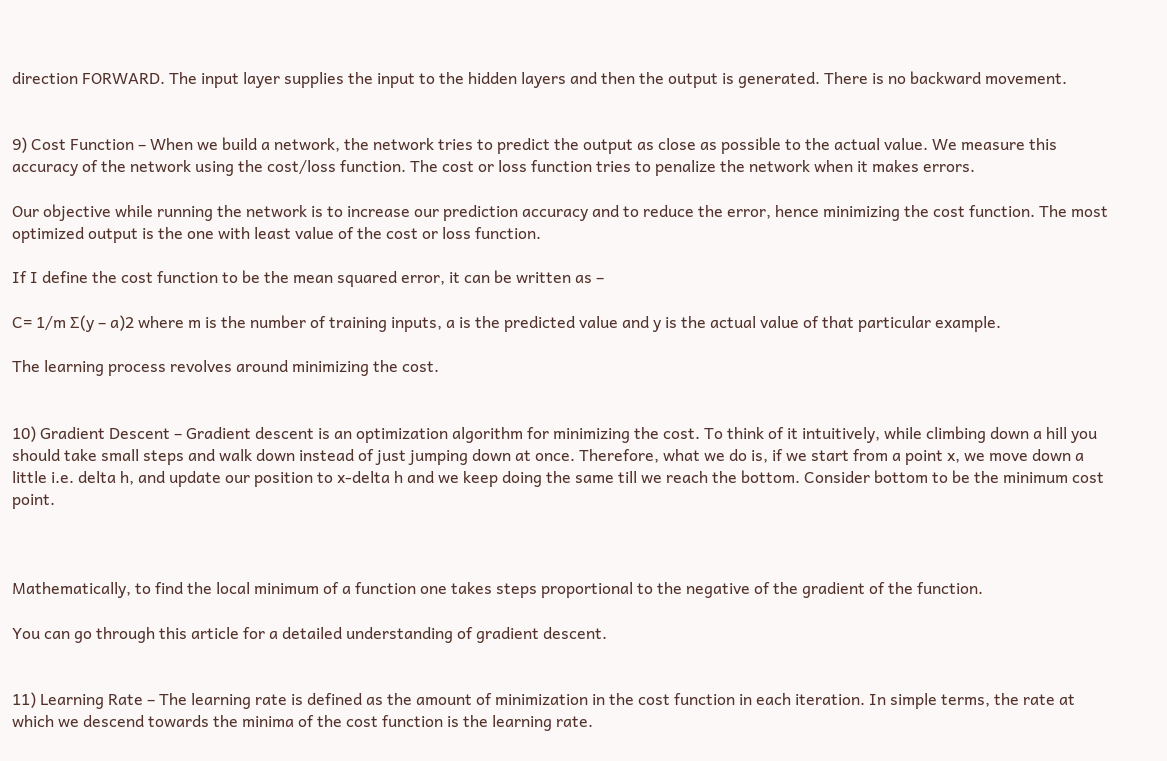direction FORWARD. The input layer supplies the input to the hidden layers and then the output is generated. There is no backward movement.


9) Cost Function – When we build a network, the network tries to predict the output as close as possible to the actual value. We measure this accuracy of the network using the cost/loss function. The cost or loss function tries to penalize the network when it makes errors.

Our objective while running the network is to increase our prediction accuracy and to reduce the error, hence minimizing the cost function. The most optimized output is the one with least value of the cost or loss function.

If I define the cost function to be the mean squared error, it can be written as –

C= 1/m ∑(y – a)2 where m is the number of training inputs, a is the predicted value and y is the actual value of that particular example.

The learning process revolves around minimizing the cost.


10) Gradient Descent – Gradient descent is an optimization algorithm for minimizing the cost. To think of it intuitively, while climbing down a hill you should take small steps and walk down instead of just jumping down at once. Therefore, what we do is, if we start from a point x, we move down a little i.e. delta h, and update our position to x-delta h and we keep doing the same till we reach the bottom. Consider bottom to be the minimum cost point.



Mathematically, to find the local minimum of a function one takes steps proportional to the negative of the gradient of the function.

You can go through this article for a detailed understanding of gradient descent.


11) Learning Rate – The learning rate is defined as the amount of minimization in the cost function in each iteration. In simple terms, the rate at which we descend towards the minima of the cost function is the learning rate.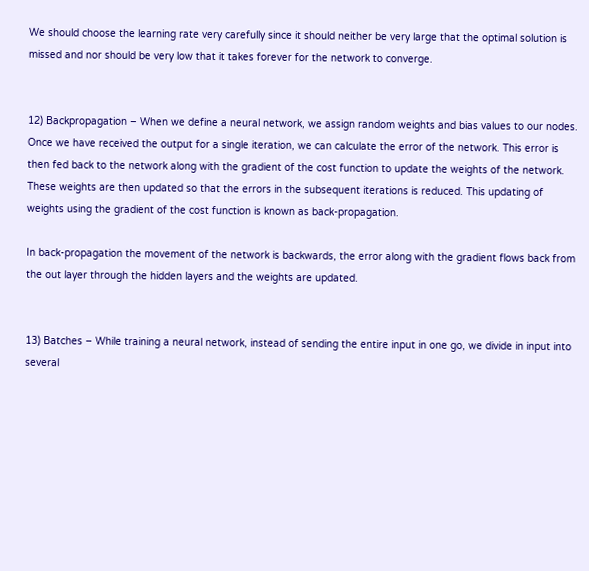We should choose the learning rate very carefully since it should neither be very large that the optimal solution is missed and nor should be very low that it takes forever for the network to converge.


12) Backpropagation – When we define a neural network, we assign random weights and bias values to our nodes. Once we have received the output for a single iteration, we can calculate the error of the network. This error is then fed back to the network along with the gradient of the cost function to update the weights of the network. These weights are then updated so that the errors in the subsequent iterations is reduced. This updating of weights using the gradient of the cost function is known as back-propagation.

In back-propagation the movement of the network is backwards, the error along with the gradient flows back from the out layer through the hidden layers and the weights are updated.


13) Batches – While training a neural network, instead of sending the entire input in one go, we divide in input into several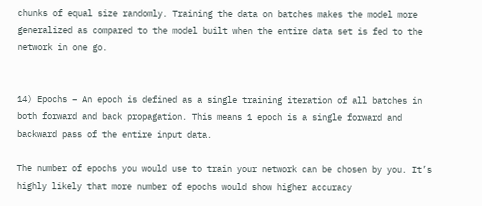chunks of equal size randomly. Training the data on batches makes the model more generalized as compared to the model built when the entire data set is fed to the network in one go.


14) Epochs – An epoch is defined as a single training iteration of all batches in both forward and back propagation. This means 1 epoch is a single forward and backward pass of the entire input data.

The number of epochs you would use to train your network can be chosen by you. It’s highly likely that more number of epochs would show higher accuracy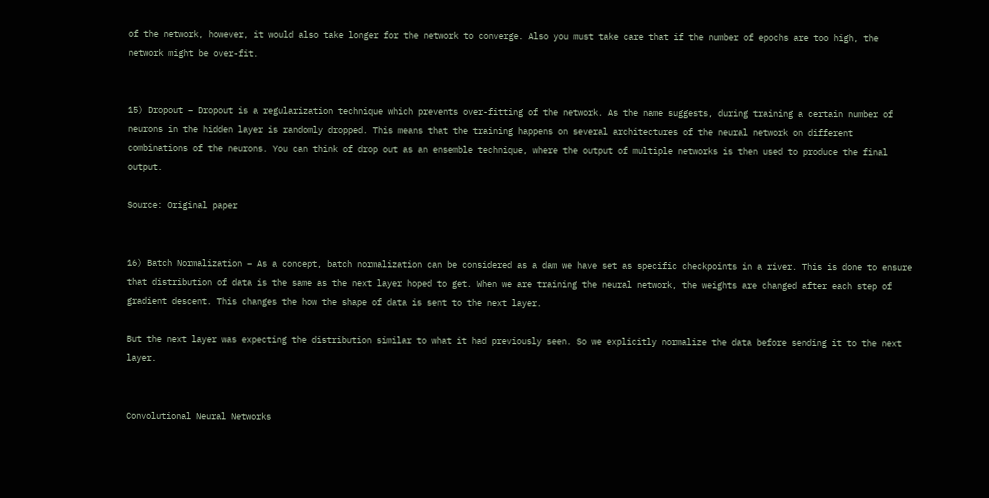of the network, however, it would also take longer for the network to converge. Also you must take care that if the number of epochs are too high, the network might be over-fit.


15) Dropout – Dropout is a regularization technique which prevents over-fitting of the network. As the name suggests, during training a certain number of neurons in the hidden layer is randomly dropped. This means that the training happens on several architectures of the neural network on different combinations of the neurons. You can think of drop out as an ensemble technique, where the output of multiple networks is then used to produce the final output.

Source: Original paper


16) Batch Normalization – As a concept, batch normalization can be considered as a dam we have set as specific checkpoints in a river. This is done to ensure that distribution of data is the same as the next layer hoped to get. When we are training the neural network, the weights are changed after each step of gradient descent. This changes the how the shape of data is sent to the next layer.

But the next layer was expecting the distribution similar to what it had previously seen. So we explicitly normalize the data before sending it to the next layer.


Convolutional Neural Networks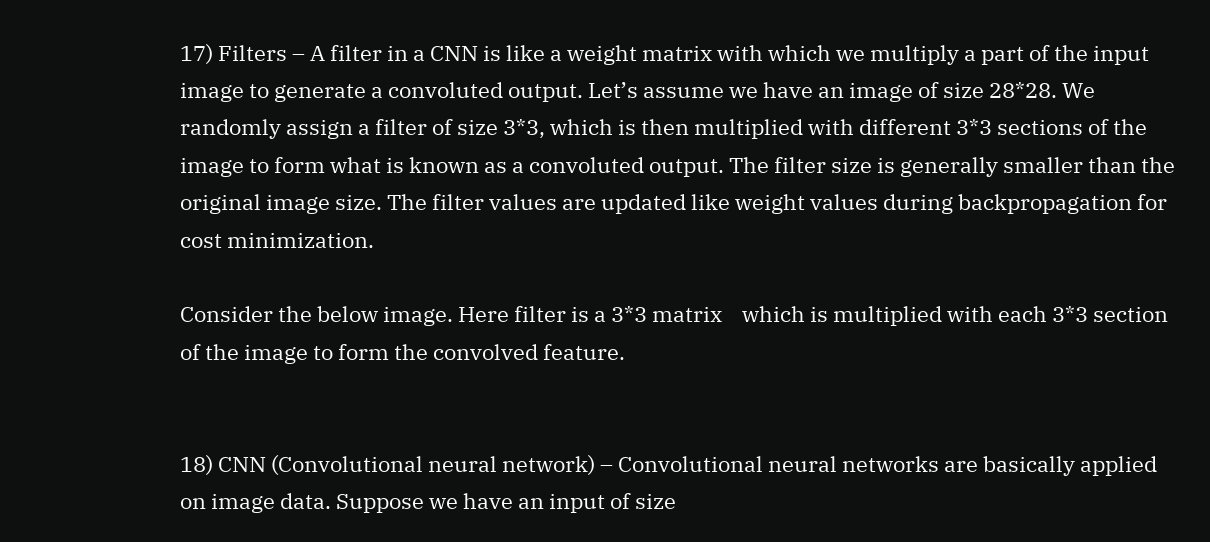17) Filters – A filter in a CNN is like a weight matrix with which we multiply a part of the input image to generate a convoluted output. Let’s assume we have an image of size 28*28. We randomly assign a filter of size 3*3, which is then multiplied with different 3*3 sections of the image to form what is known as a convoluted output. The filter size is generally smaller than the original image size. The filter values are updated like weight values during backpropagation for cost minimization.

Consider the below image. Here filter is a 3*3 matrix    which is multiplied with each 3*3 section of the image to form the convolved feature.


18) CNN (Convolutional neural network) – Convolutional neural networks are basically applied on image data. Suppose we have an input of size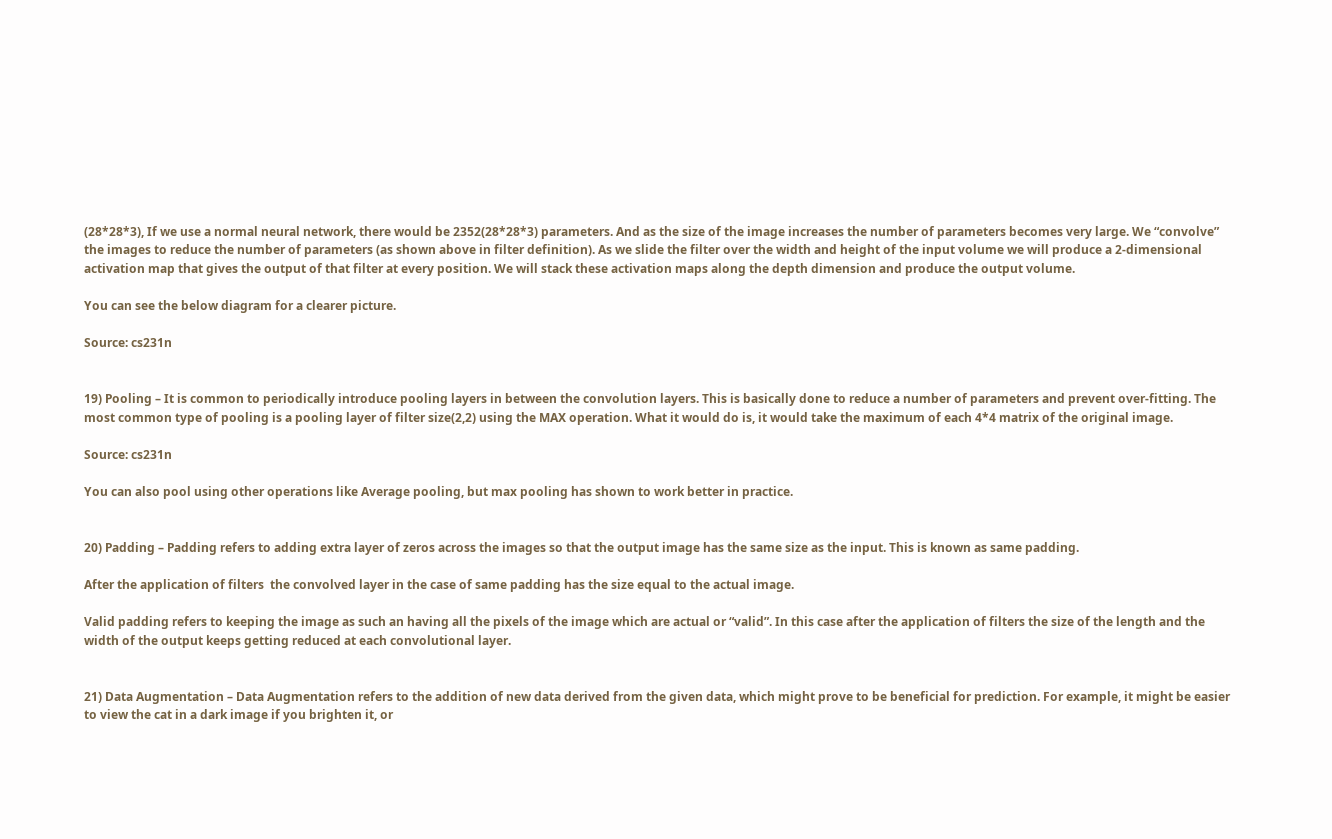(28*28*3), If we use a normal neural network, there would be 2352(28*28*3) parameters. And as the size of the image increases the number of parameters becomes very large. We “convolve” the images to reduce the number of parameters (as shown above in filter definition). As we slide the filter over the width and height of the input volume we will produce a 2-dimensional activation map that gives the output of that filter at every position. We will stack these activation maps along the depth dimension and produce the output volume.

You can see the below diagram for a clearer picture.

Source: cs231n


19) Pooling – It is common to periodically introduce pooling layers in between the convolution layers. This is basically done to reduce a number of parameters and prevent over-fitting. The most common type of pooling is a pooling layer of filter size(2,2) using the MAX operation. What it would do is, it would take the maximum of each 4*4 matrix of the original image.

Source: cs231n

You can also pool using other operations like Average pooling, but max pooling has shown to work better in practice.


20) Padding – Padding refers to adding extra layer of zeros across the images so that the output image has the same size as the input. This is known as same padding.

After the application of filters  the convolved layer in the case of same padding has the size equal to the actual image.

Valid padding refers to keeping the image as such an having all the pixels of the image which are actual or “valid”. In this case after the application of filters the size of the length and the width of the output keeps getting reduced at each convolutional layer.


21) Data Augmentation – Data Augmentation refers to the addition of new data derived from the given data, which might prove to be beneficial for prediction. For example, it might be easier to view the cat in a dark image if you brighten it, or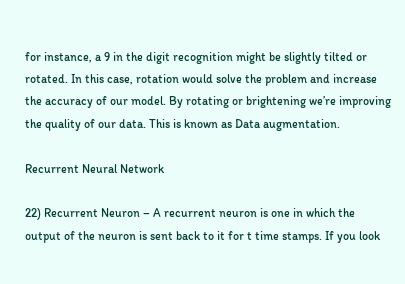for instance, a 9 in the digit recognition might be slightly tilted or rotated. In this case, rotation would solve the problem and increase the accuracy of our model. By rotating or brightening we’re improving the quality of our data. This is known as Data augmentation.

Recurrent Neural Network

22) Recurrent Neuron – A recurrent neuron is one in which the output of the neuron is sent back to it for t time stamps. If you look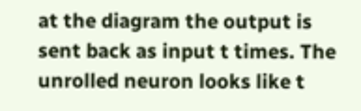at the diagram the output is sent back as input t times. The unrolled neuron looks like t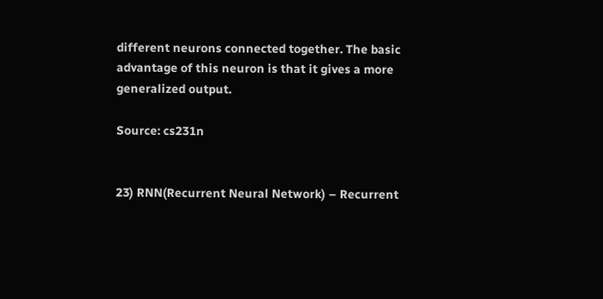different neurons connected together. The basic advantage of this neuron is that it gives a more generalized output.

Source: cs231n


23) RNN(Recurrent Neural Network) – Recurrent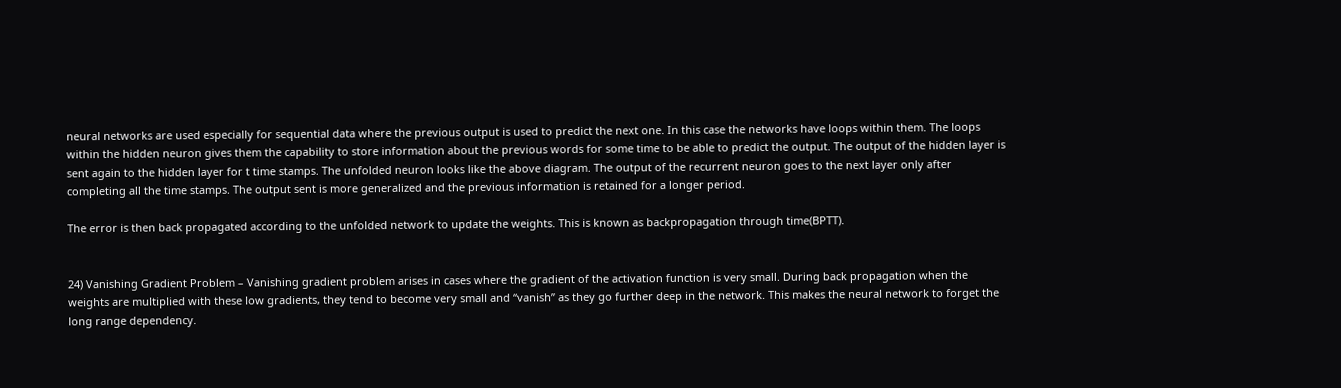neural networks are used especially for sequential data where the previous output is used to predict the next one. In this case the networks have loops within them. The loops within the hidden neuron gives them the capability to store information about the previous words for some time to be able to predict the output. The output of the hidden layer is sent again to the hidden layer for t time stamps. The unfolded neuron looks like the above diagram. The output of the recurrent neuron goes to the next layer only after completing all the time stamps. The output sent is more generalized and the previous information is retained for a longer period.

The error is then back propagated according to the unfolded network to update the weights. This is known as backpropagation through time(BPTT).


24) Vanishing Gradient Problem – Vanishing gradient problem arises in cases where the gradient of the activation function is very small. During back propagation when the weights are multiplied with these low gradients, they tend to become very small and “vanish” as they go further deep in the network. This makes the neural network to forget the long range dependency.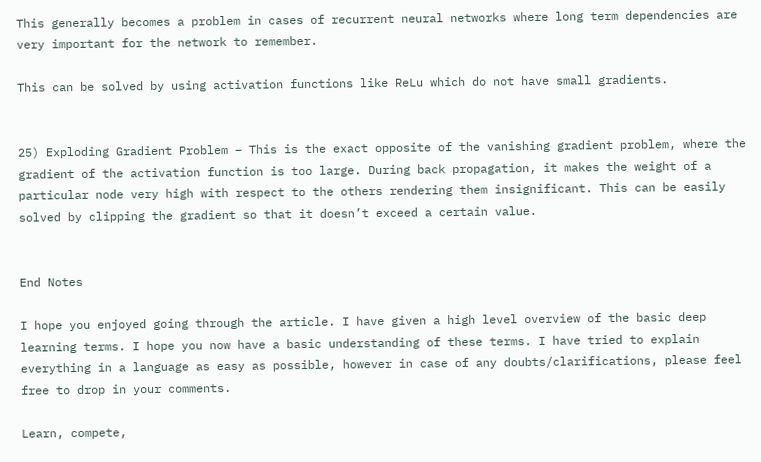This generally becomes a problem in cases of recurrent neural networks where long term dependencies are very important for the network to remember.

This can be solved by using activation functions like ReLu which do not have small gradients.


25) Exploding Gradient Problem – This is the exact opposite of the vanishing gradient problem, where the gradient of the activation function is too large. During back propagation, it makes the weight of a particular node very high with respect to the others rendering them insignificant. This can be easily solved by clipping the gradient so that it doesn’t exceed a certain value.


End Notes

I hope you enjoyed going through the article. I have given a high level overview of the basic deep learning terms. I hope you now have a basic understanding of these terms. I have tried to explain everything in a language as easy as possible, however in case of any doubts/clarifications, please feel free to drop in your comments.

Learn, compete,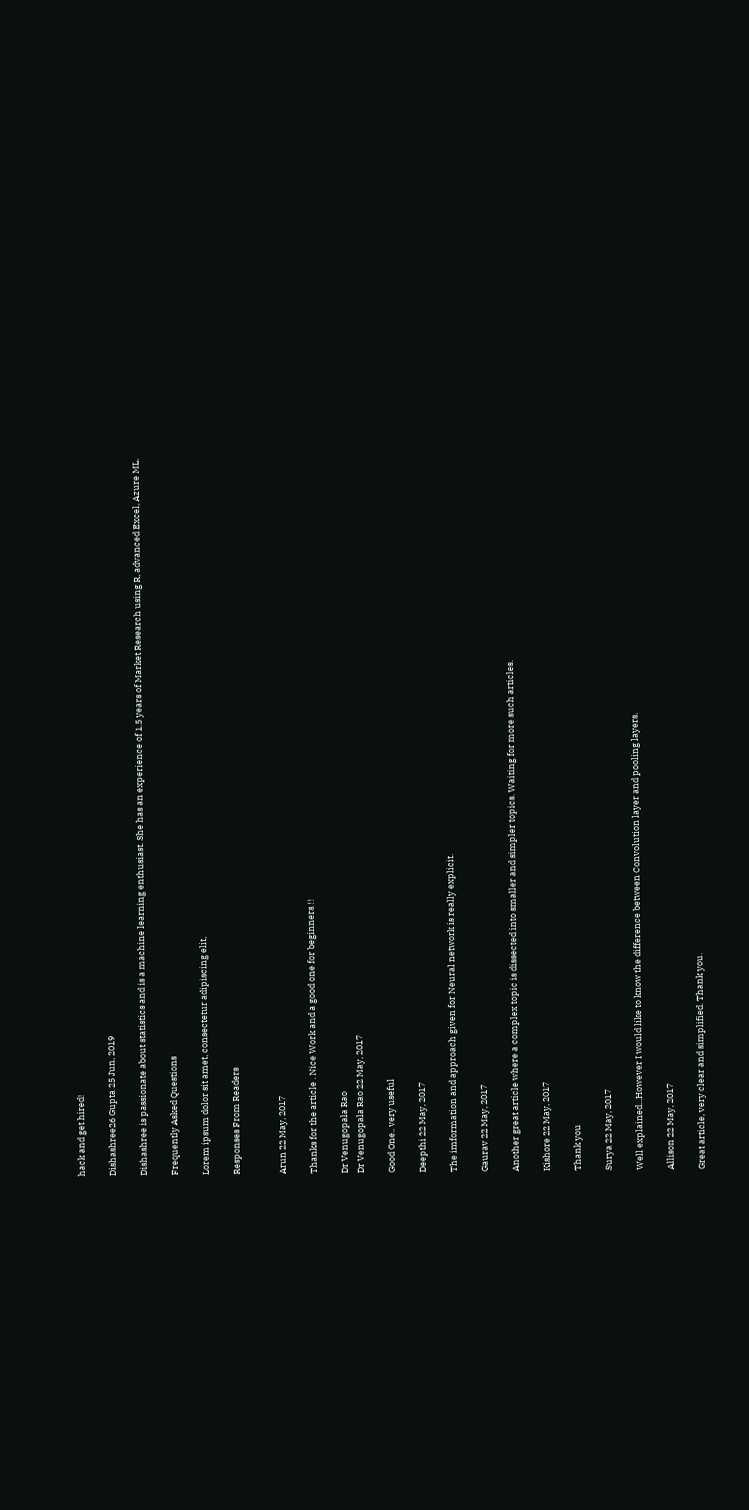hack and get hired!

Dishashree26 Gupta 25 Jun, 2019

Dishashree is passionate about statistics and is a machine learning enthusiast. She has an experience of 1.5 years of Market Research using R, advanced Excel, Azure ML.

Frequently Asked Questions

Lorem ipsum dolor sit amet, consectetur adipiscing elit,

Responses From Readers


Arun 22 May, 2017

Thanks for the article . Nice Work and a good one for beginners !!

Dr Venugopala Rao
Dr Venugopala Rao 22 May, 2017

Good One.. very useful

Deepthi 22 May, 2017

The imformation and approach given for Neural network is really explicit.

Gaurav 22 May, 2017

Another great article where a complex topic is dissected into smaller and simpler topics. Waiting for more such articles.

Kishore 22 May, 2017

Thank you

Surya 22 May, 2017

Well explained...However I would like to know the difference between Convolution layer and pooling layers.

Allison 22 May, 2017

Great article, very clear and simplified. Thank you.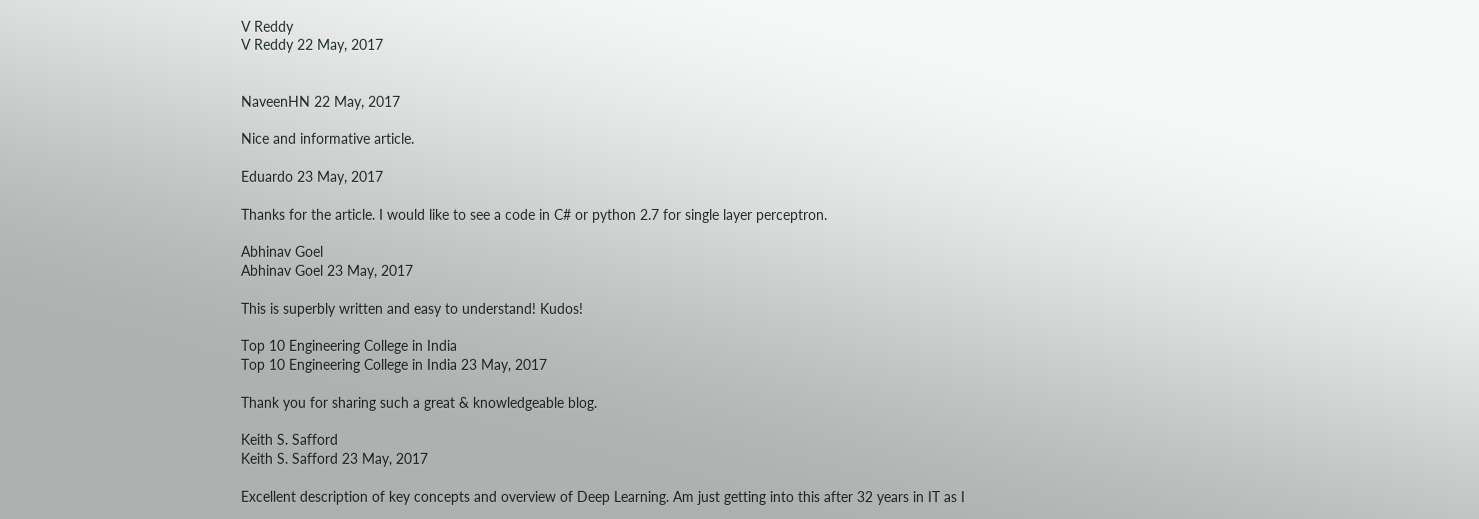V Reddy
V Reddy 22 May, 2017


NaveenHN 22 May, 2017

Nice and informative article.

Eduardo 23 May, 2017

Thanks for the article. I would like to see a code in C# or python 2.7 for single layer perceptron.

Abhinav Goel
Abhinav Goel 23 May, 2017

This is superbly written and easy to understand! Kudos!

Top 10 Engineering College in India
Top 10 Engineering College in India 23 May, 2017

Thank you for sharing such a great & knowledgeable blog.

Keith S. Safford
Keith S. Safford 23 May, 2017

Excellent description of key concepts and overview of Deep Learning. Am just getting into this after 32 years in IT as I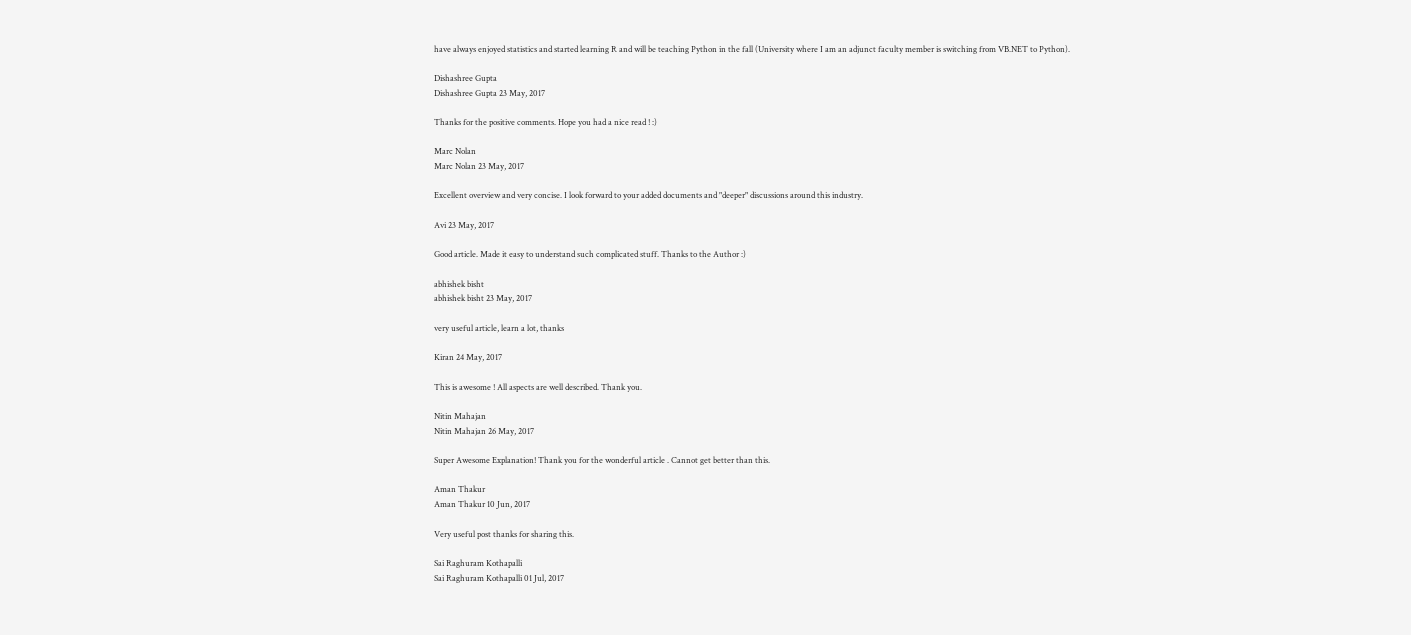have always enjoyed statistics and started learning R and will be teaching Python in the fall (University where I am an adjunct faculty member is switching from VB.NET to Python).

Dishashree Gupta
Dishashree Gupta 23 May, 2017

Thanks for the positive comments. Hope you had a nice read ! :)

Marc Nolan
Marc Nolan 23 May, 2017

Excellent overview and very concise. I look forward to your added documents and "deeper" discussions around this industry.

Avi 23 May, 2017

Good article. Made it easy to understand such complicated stuff. Thanks to the Author :)

abhishek bisht
abhishek bisht 23 May, 2017

very useful article, learn a lot, thanks

Kiran 24 May, 2017

This is awesome ! All aspects are well described. Thank you.

Nitin Mahajan
Nitin Mahajan 26 May, 2017

Super Awesome Explanation! Thank you for the wonderful article . Cannot get better than this.

Aman Thakur
Aman Thakur 10 Jun, 2017

Very useful post thanks for sharing this.

Sai Raghuram Kothapalli
Sai Raghuram Kothapalli 01 Jul, 2017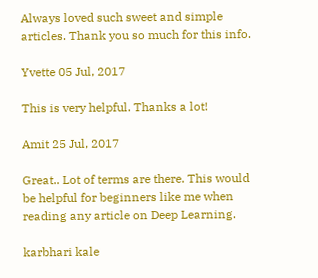Always loved such sweet and simple articles. Thank you so much for this info.

Yvette 05 Jul, 2017

This is very helpful. Thanks a lot!

Amit 25 Jul, 2017

Great.. Lot of terms are there. This would be helpful for beginners like me when reading any article on Deep Learning.

karbhari kale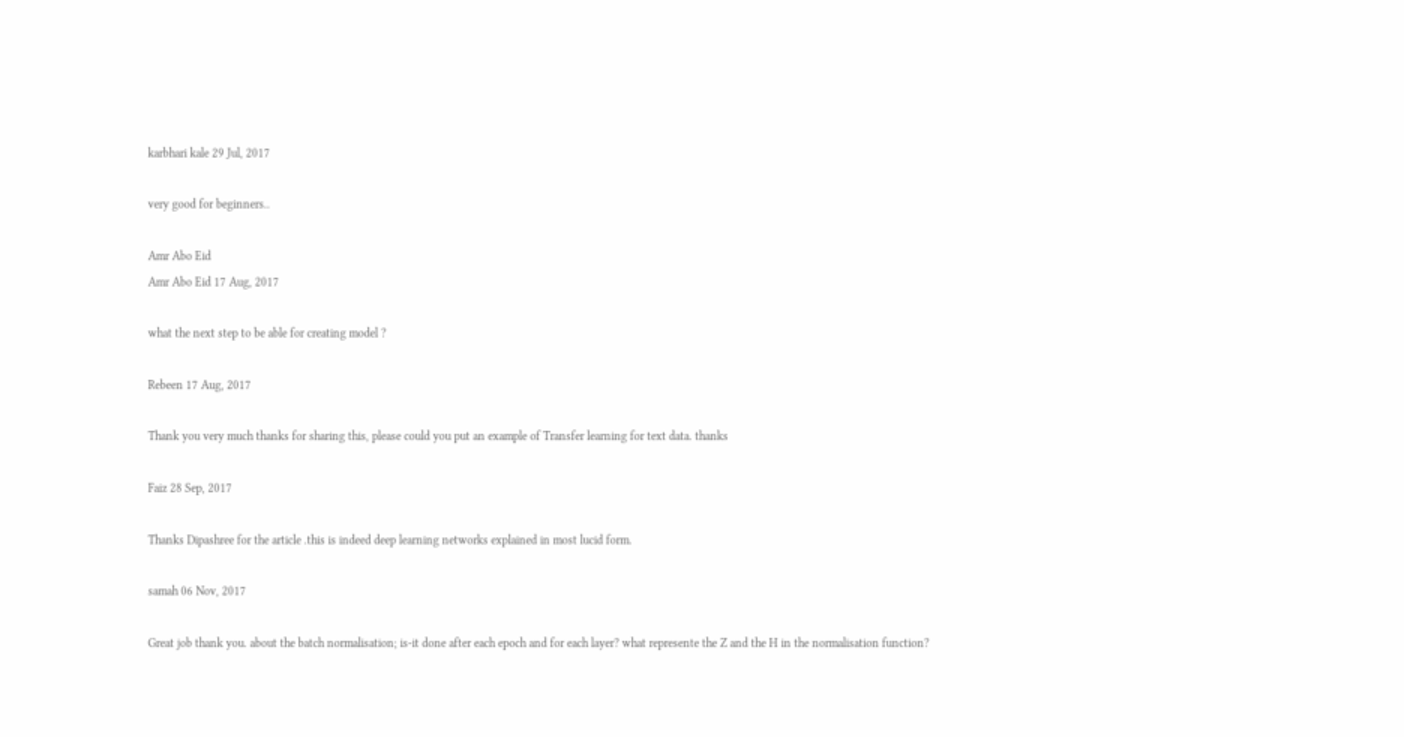karbhari kale 29 Jul, 2017

very good for beginners..

Amr Abo Eid
Amr Abo Eid 17 Aug, 2017

what the next step to be able for creating model ?

Rebeen 17 Aug, 2017

Thank you very much thanks for sharing this, please could you put an example of Transfer learning for text data. thanks

Faiz 28 Sep, 2017

Thanks Dipashree for the article .this is indeed deep learning networks explained in most lucid form.

samah 06 Nov, 2017

Great job thank you. about the batch normalisation; is-it done after each epoch and for each layer? what represente the Z and the H in the normalisation function?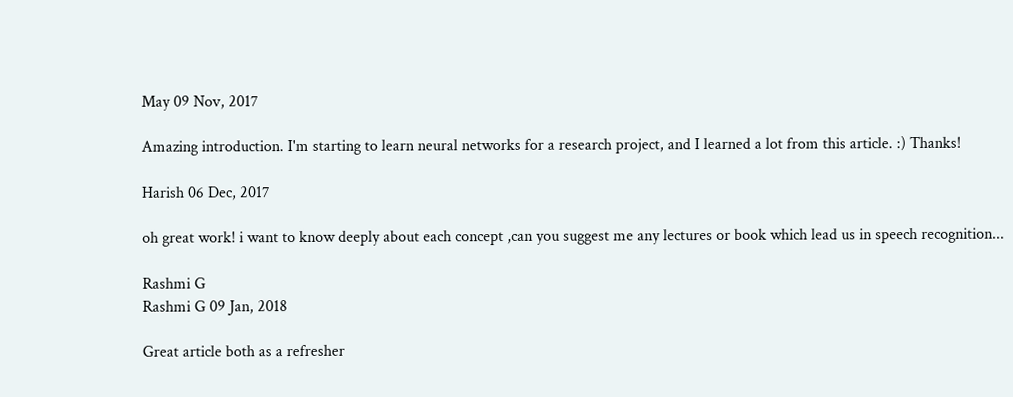May 09 Nov, 2017

Amazing introduction. I'm starting to learn neural networks for a research project, and I learned a lot from this article. :) Thanks!

Harish 06 Dec, 2017

oh great work! i want to know deeply about each concept ,can you suggest me any lectures or book which lead us in speech recognition...

Rashmi G
Rashmi G 09 Jan, 2018

Great article both as a refresher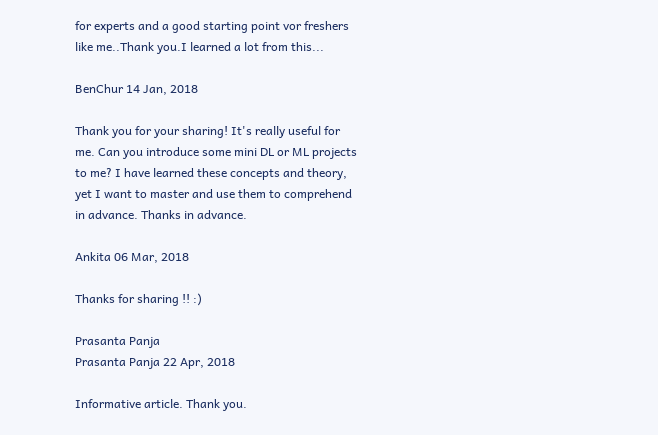for experts and a good starting point vor freshers like me..Thank you.I learned a lot from this...

BenChur 14 Jan, 2018

Thank you for your sharing! It's really useful for me. Can you introduce some mini DL or ML projects to me? I have learned these concepts and theory, yet I want to master and use them to comprehend in advance. Thanks in advance.

Ankita 06 Mar, 2018

Thanks for sharing !! :)

Prasanta Panja
Prasanta Panja 22 Apr, 2018

Informative article. Thank you.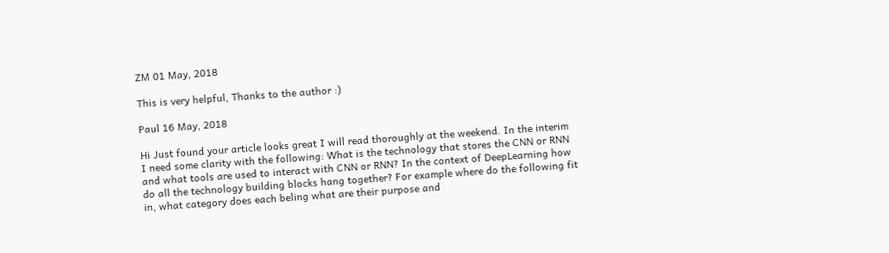ZM 01 May, 2018

This is very helpful, Thanks to the author :)

Paul 16 May, 2018

Hi Just found your article looks great I will read thoroughly at the weekend. In the interim I need some clarity with the following: What is the technology that stores the CNN or RNN and what tools are used to interact with CNN or RNN? In the context of DeepLearning how do all the technology building blocks hang together? For example where do the following fit in, what category does each beling what are their purpose and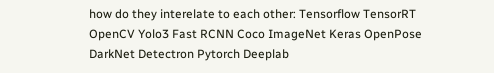how do they interelate to each other: Tensorflow TensorRT OpenCV Yolo3 Fast RCNN Coco ImageNet Keras OpenPose DarkNet Detectron Pytorch Deeplab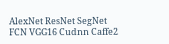AlexNet ResNet SegNet FCN VGG16 Cudnn Caffe2